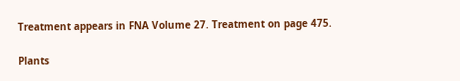Treatment appears in FNA Volume 27. Treatment on page 475.

Plants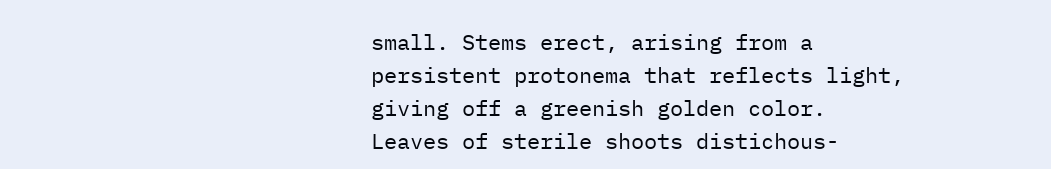small. Stems erect, arising from a persistent protonema that reflects light, giving off a greenish golden color. Leaves of sterile shoots distichous-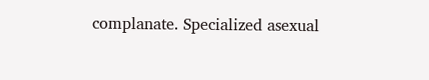complanate. Specialized asexual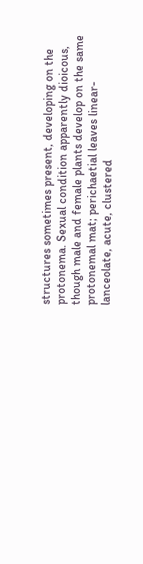structures sometimes present, developing on the protonema. Sexual condition apparently dioicous, though male and female plants develop on the same protonemal mat; perichaetial leaves linear-lanceolate, acute, clustered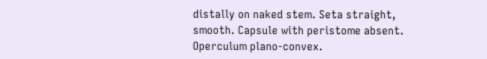distally on naked stem. Seta straight, smooth. Capsule with peristome absent. Operculum plano-convex.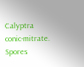Calyptra conic-mitrate. Spores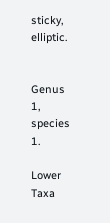sticky, elliptic.


Genus 1, species 1.

Lower Taxa